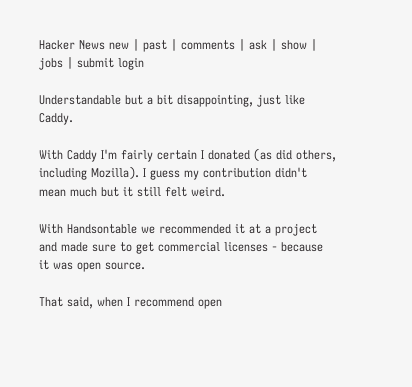Hacker News new | past | comments | ask | show | jobs | submit login

Understandable but a bit disappointing, just like Caddy.

With Caddy I'm fairly certain I donated (as did others, including Mozilla). I guess my contribution didn't mean much but it still felt weird.

With Handsontable we recommended it at a project and made sure to get commercial licenses - because it was open source.

That said, when I recommend open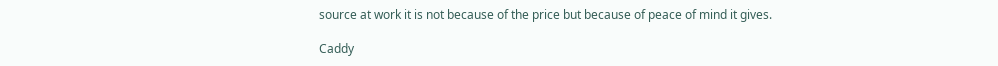source at work it is not because of the price but because of peace of mind it gives.

Caddy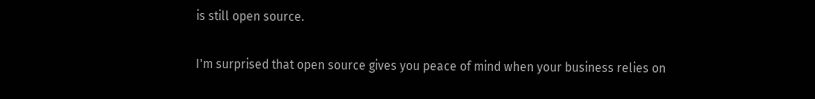is still open source.

I'm surprised that open source gives you peace of mind when your business relies on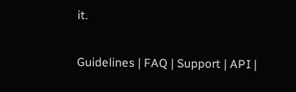it.

Guidelines | FAQ | Support | API |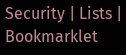Security | Lists | Bookmarklet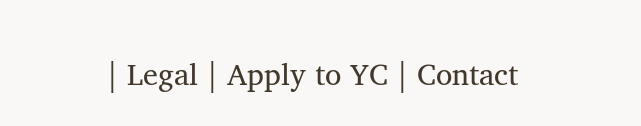| Legal | Apply to YC | Contact